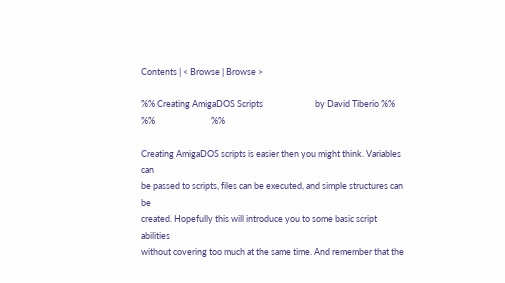Contents | < Browse | Browse >

%% Creating AmigaDOS Scripts                          by David Tiberio %%
%%                            %%

Creating AmigaDOS scripts is easier then you might think. Variables can
be passed to scripts, files can be executed, and simple structures can be
created. Hopefully this will introduce you to some basic script abilities
without covering too much at the same time. And remember that the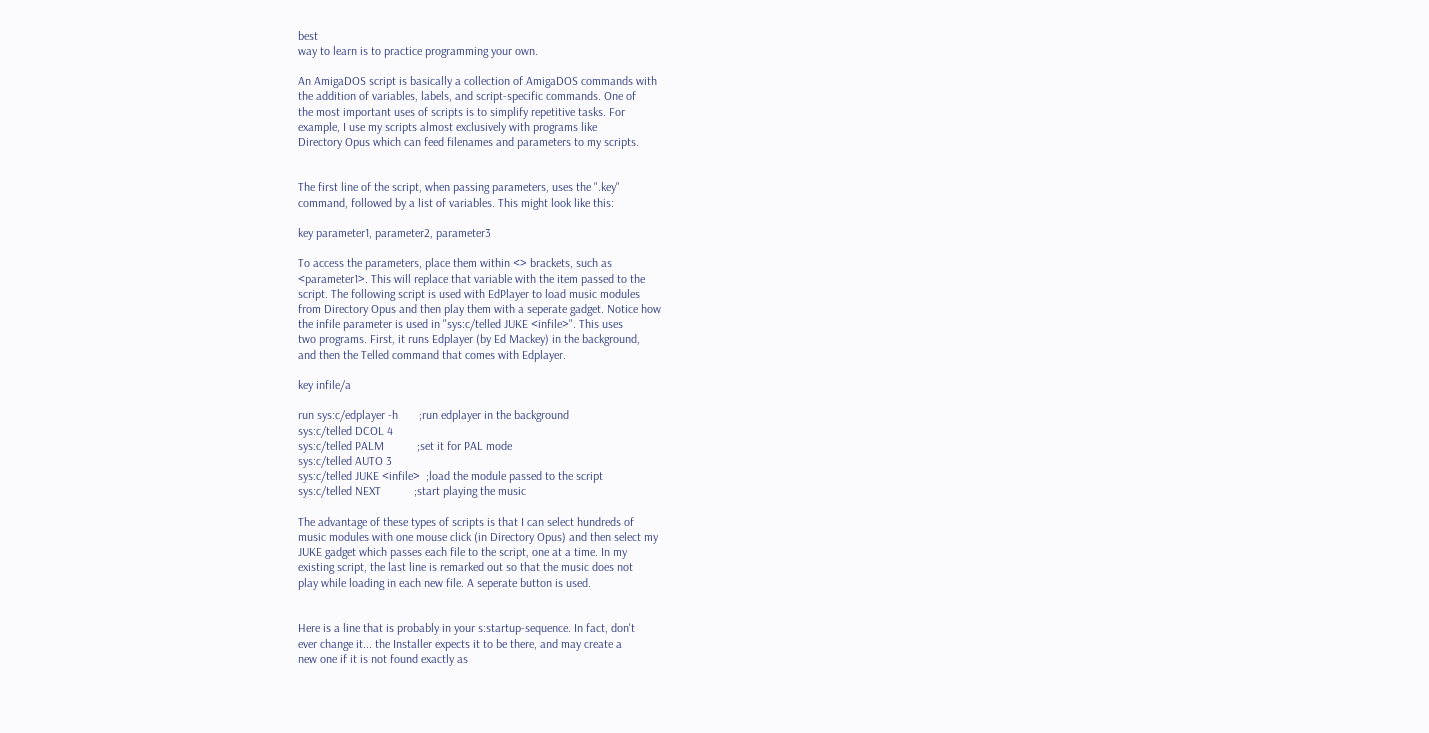best
way to learn is to practice programming your own.

An AmigaDOS script is basically a collection of AmigaDOS commands with
the addition of variables, labels, and script-specific commands. One of
the most important uses of scripts is to simplify repetitive tasks. For
example, I use my scripts almost exclusively with programs like
Directory Opus which can feed filenames and parameters to my scripts.


The first line of the script, when passing parameters, uses the ".key"
command, followed by a list of variables. This might look like this:

key parameter1, parameter2, parameter3

To access the parameters, place them within <> brackets, such as
<parameter1>. This will replace that variable with the item passed to the
script. The following script is used with EdPlayer to load music modules
from Directory Opus and then play them with a seperate gadget. Notice how
the infile parameter is used in "sys:c/telled JUKE <infile>". This uses
two programs. First, it runs Edplayer (by Ed Mackey) in the background,
and then the Telled command that comes with Edplayer.

key infile/a

run sys:c/edplayer -h       ;run edplayer in the background
sys:c/telled DCOL 4
sys:c/telled PALM           ;set it for PAL mode
sys:c/telled AUTO 3
sys:c/telled JUKE <infile>  ;load the module passed to the script
sys:c/telled NEXT           ;start playing the music

The advantage of these types of scripts is that I can select hundreds of
music modules with one mouse click (in Directory Opus) and then select my
JUKE gadget which passes each file to the script, one at a time. In my
existing script, the last line is remarked out so that the music does not
play while loading in each new file. A seperate button is used.


Here is a line that is probably in your s:startup-sequence. In fact, don't
ever change it... the Installer expects it to be there, and may create a
new one if it is not found exactly as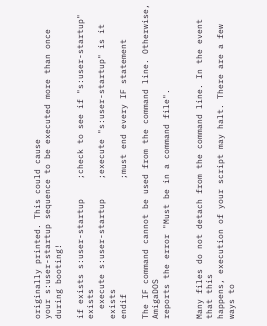originally printed. This could cause
your s:user-startup sequence to be executed more than once during booting!

if exists s:user-startup    ;check to see if "s:user-startup" exists
  execute s:user-startup    ;execute "s:user-startup" is it exists
endif                       ;must end every IF statement

The IF command cannot be used from the command line. Otherwise, AmigaDOS
reports the error "Must be in a command file".


Many files do not detach from the command line. In the event that this
happens, execution of your script may halt. There are a few ways to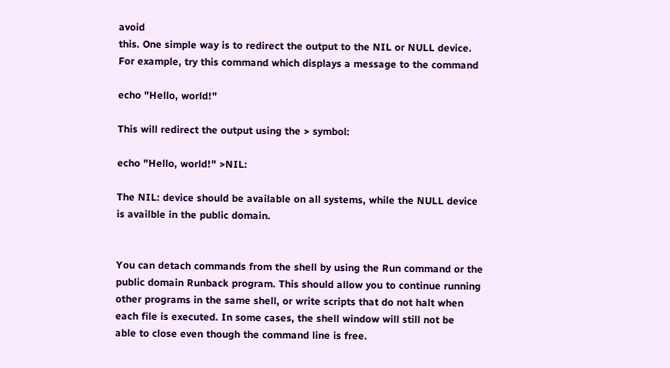avoid
this. One simple way is to redirect the output to the NIL or NULL device.
For example, try this command which displays a message to the command

echo "Hello, world!"

This will redirect the output using the > symbol:

echo "Hello, world!" >NIL:

The NIL: device should be available on all systems, while the NULL device
is availble in the public domain.


You can detach commands from the shell by using the Run command or the
public domain Runback program. This should allow you to continue running
other programs in the same shell, or write scripts that do not halt when
each file is executed. In some cases, the shell window will still not be
able to close even though the command line is free.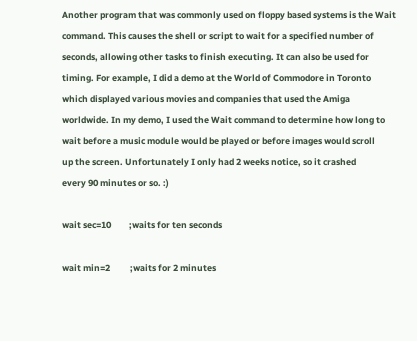Another program that was commonly used on floppy based systems is the Wait
command. This causes the shell or script to wait for a specified number of
seconds, allowing other tasks to finish executing. It can also be used for
timing. For example, I did a demo at the World of Commodore in Toronto
which displayed various movies and companies that used the Amiga
worldwide. In my demo, I used the Wait command to determine how long to
wait before a music module would be played or before images would scroll
up the screen. Unfortunately I only had 2 weeks notice, so it crashed
every 90 minutes or so. :)

wait sec=10         ;waits for ten seconds

wait min=2          ;waits for 2 minutes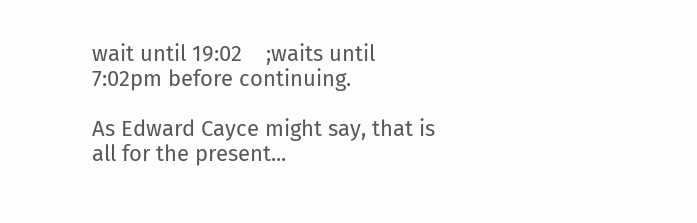wait until 19:02    ;waits until 7:02pm before continuing.

As Edward Cayce might say, that is all for the present...